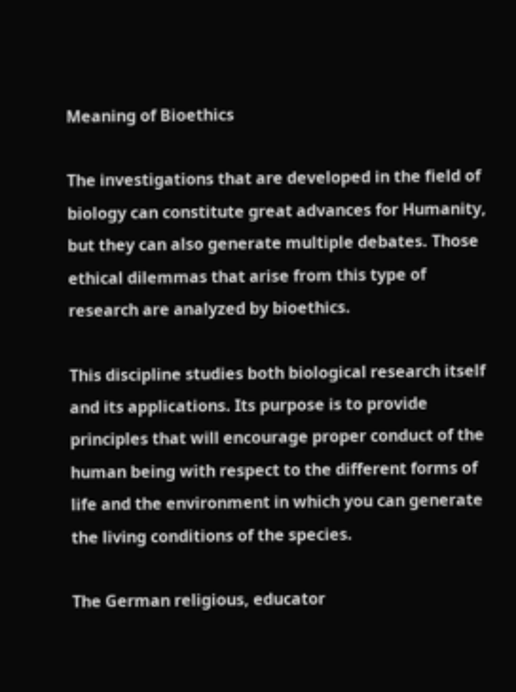Meaning of Bioethics

The investigations that are developed in the field of biology can constitute great advances for Humanity, but they can also generate multiple debates. Those ethical dilemmas that arise from this type of research are analyzed by bioethics.

This discipline studies both biological research itself and its applications. Its purpose is to provide principles that will encourage proper conduct of the human being with respect to the different forms of life and the environment in which you can generate the living conditions of the species.

The German religious, educator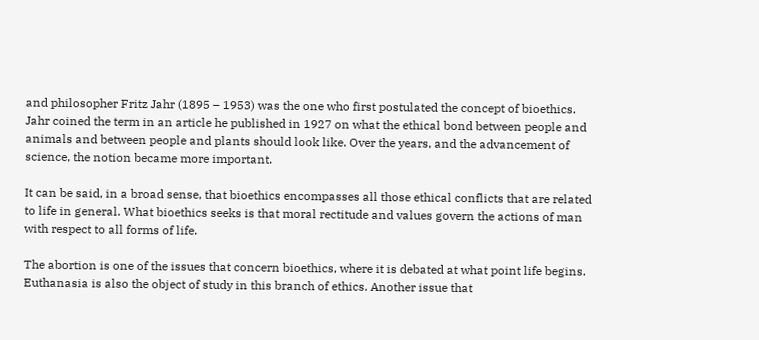and philosopher Fritz Jahr (1895 – 1953) was the one who first postulated the concept of bioethics. Jahr coined the term in an article he published in 1927 on what the ethical bond between people and animals and between people and plants should look like. Over the years, and the advancement of science, the notion became more important.

It can be said, in a broad sense, that bioethics encompasses all those ethical conflicts that are related to life in general. What bioethics seeks is that moral rectitude and values govern the actions of man with respect to all forms of life.

The abortion is one of the issues that concern bioethics, where it is debated at what point life begins. Euthanasia is also the object of study in this branch of ethics. Another issue that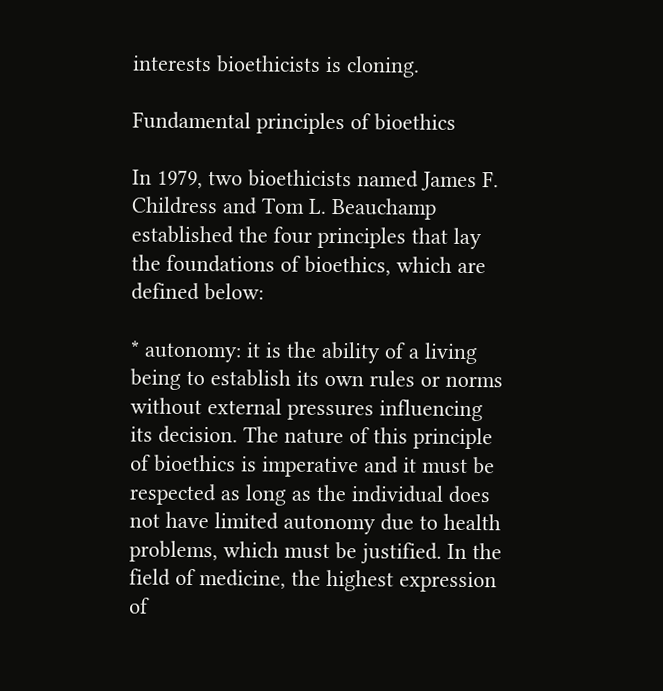interests bioethicists is cloning.

Fundamental principles of bioethics

In 1979, two bioethicists named James F. Childress and Tom L. Beauchamp established the four principles that lay the foundations of bioethics, which are defined below:

* autonomy: it is the ability of a living being to establish its own rules or norms without external pressures influencing its decision. The nature of this principle of bioethics is imperative and it must be respected as long as the individual does not have limited autonomy due to health problems, which must be justified. In the field of medicine, the highest expression of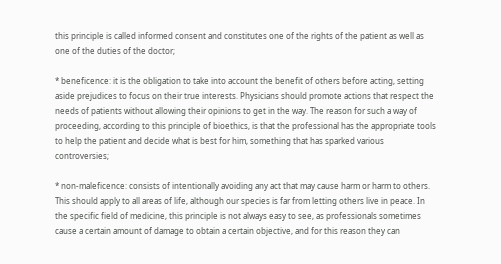this principle is called informed consent and constitutes one of the rights of the patient as well as one of the duties of the doctor;

* beneficence: it is the obligation to take into account the benefit of others before acting, setting aside prejudices to focus on their true interests. Physicians should promote actions that respect the needs of patients without allowing their opinions to get in the way. The reason for such a way of proceeding, according to this principle of bioethics, is that the professional has the appropriate tools to help the patient and decide what is best for him, something that has sparked various controversies;

* non-maleficence: consists of intentionally avoiding any act that may cause harm or harm to others. This should apply to all areas of life, although our species is far from letting others live in peace. In the specific field of medicine, this principle is not always easy to see, as professionals sometimes cause a certain amount of damage to obtain a certain objective, and for this reason they can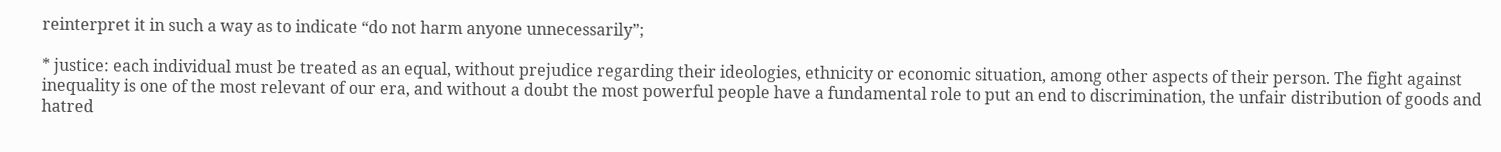reinterpret it in such a way as to indicate “do not harm anyone unnecessarily”;

* justice: each individual must be treated as an equal, without prejudice regarding their ideologies, ethnicity or economic situation, among other aspects of their person. The fight against inequality is one of the most relevant of our era, and without a doubt the most powerful people have a fundamental role to put an end to discrimination, the unfair distribution of goods and hatred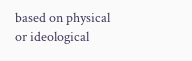based on physical or ideological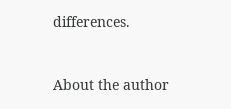differences.


About the author